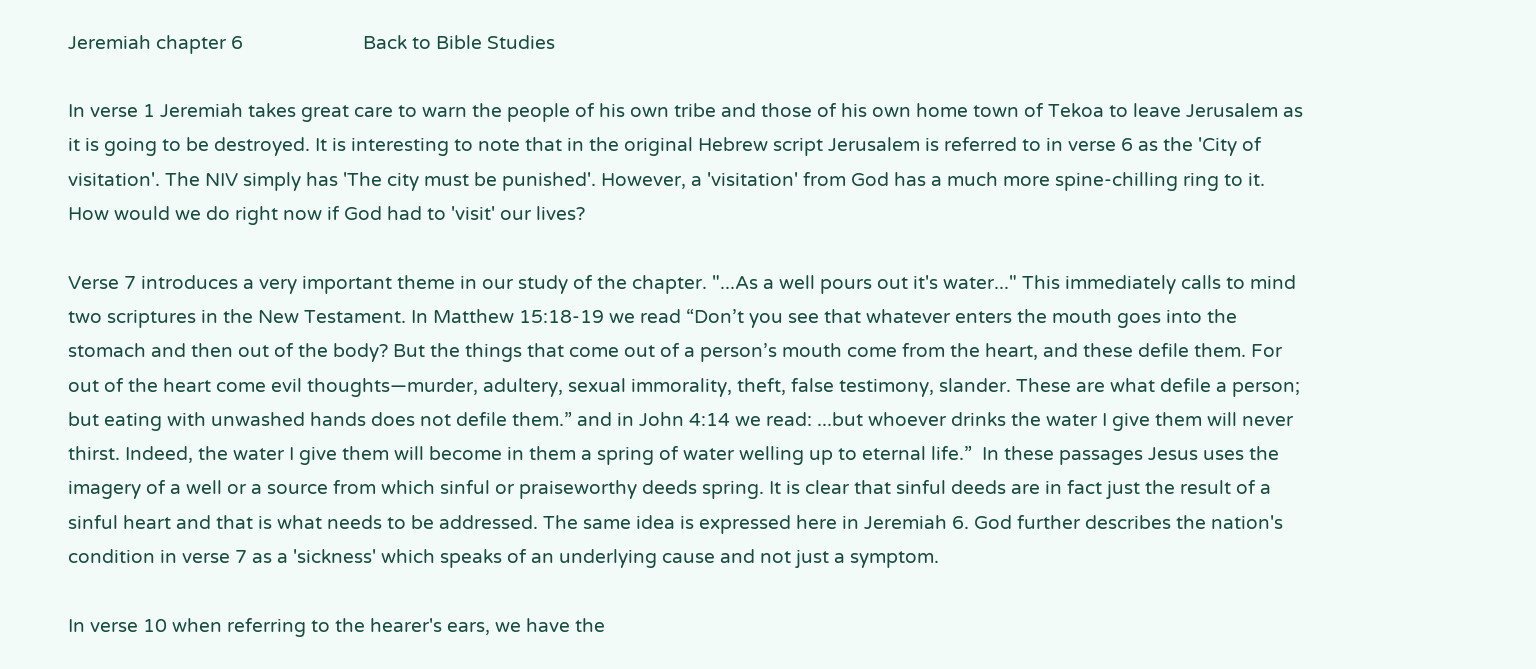Jeremiah chapter 6                        Back to Bible Studies

In verse 1 Jeremiah takes great care to warn the people of his own tribe and those of his own home town of Tekoa to leave Jerusalem as it is going to be destroyed. It is interesting to note that in the original Hebrew script Jerusalem is referred to in verse 6 as the 'City of visitation'. The NIV simply has 'The city must be punished'. However, a 'visitation' from God has a much more spine-chilling ring to it. How would we do right now if God had to 'visit' our lives?

Verse 7 introduces a very important theme in our study of the chapter. "...As a well pours out it's water..." This immediately calls to mind two scriptures in the New Testament. In Matthew 15:18-19 we read “Don’t you see that whatever enters the mouth goes into the stomach and then out of the body? But the things that come out of a person’s mouth come from the heart, and these defile them. For out of the heart come evil thoughts—murder, adultery, sexual immorality, theft, false testimony, slander. These are what defile a person; but eating with unwashed hands does not defile them.” and in John 4:14 we read: ...but whoever drinks the water I give them will never thirst. Indeed, the water I give them will become in them a spring of water welling up to eternal life.”  In these passages Jesus uses the imagery of a well or a source from which sinful or praiseworthy deeds spring. It is clear that sinful deeds are in fact just the result of a sinful heart and that is what needs to be addressed. The same idea is expressed here in Jeremiah 6. God further describes the nation's condition in verse 7 as a 'sickness' which speaks of an underlying cause and not just a symptom.

In verse 10 when referring to the hearer's ears, we have the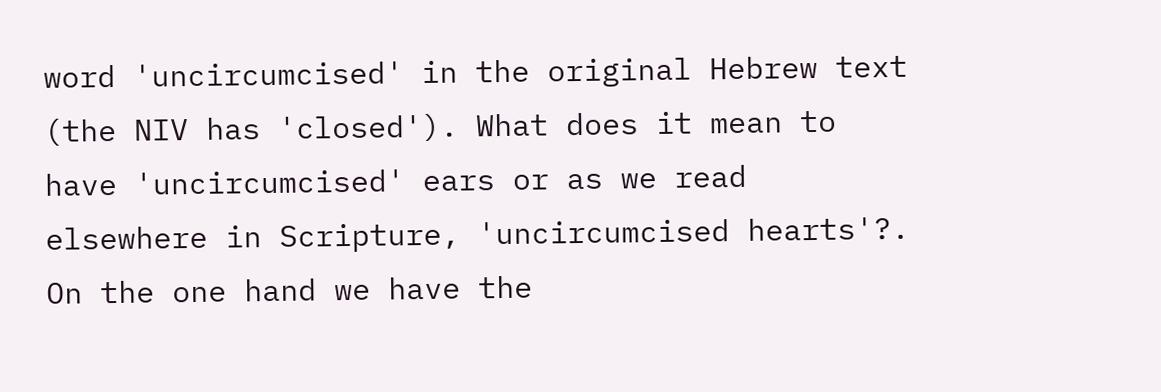word 'uncircumcised' in the original Hebrew text (the NIV has 'closed'). What does it mean to have 'uncircumcised' ears or as we read elsewhere in Scripture, 'uncircumcised hearts'?. On the one hand we have the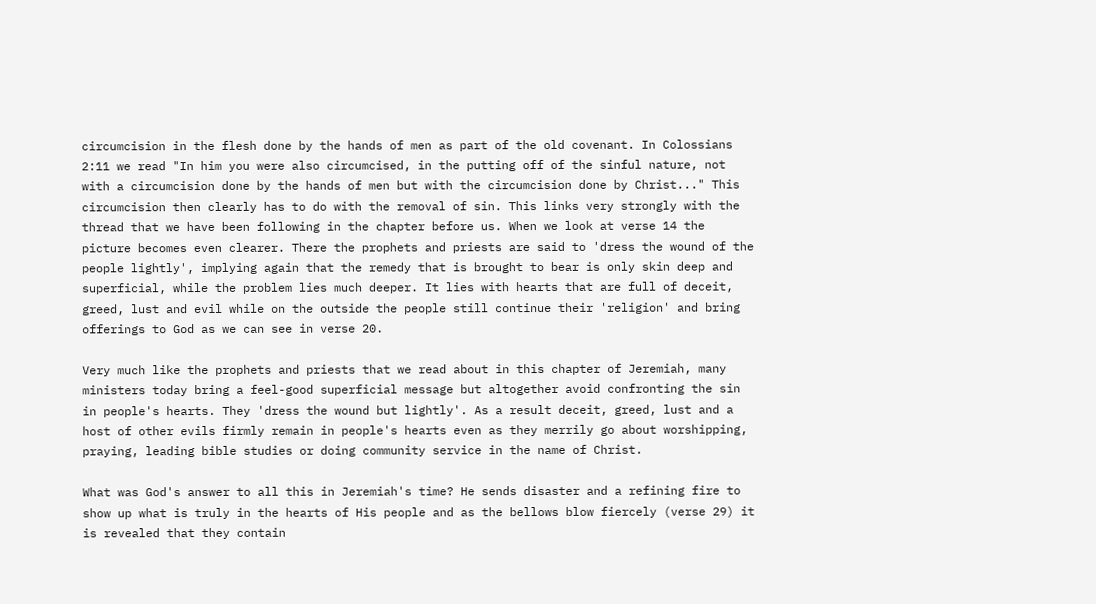circumcision in the flesh done by the hands of men as part of the old covenant. In Colossians 2:11 we read "In him you were also circumcised, in the putting off of the sinful nature, not with a circumcision done by the hands of men but with the circumcision done by Christ..." This circumcision then clearly has to do with the removal of sin. This links very strongly with the thread that we have been following in the chapter before us. When we look at verse 14 the picture becomes even clearer. There the prophets and priests are said to 'dress the wound of the people lightly', implying again that the remedy that is brought to bear is only skin deep and superficial, while the problem lies much deeper. It lies with hearts that are full of deceit, greed, lust and evil while on the outside the people still continue their 'religion' and bring offerings to God as we can see in verse 20.

Very much like the prophets and priests that we read about in this chapter of Jeremiah, many ministers today bring a feel-good superficial message but altogether avoid confronting the sin in people's hearts. They 'dress the wound but lightly'. As a result deceit, greed, lust and a host of other evils firmly remain in people's hearts even as they merrily go about worshipping, praying, leading bible studies or doing community service in the name of Christ.

What was God's answer to all this in Jeremiah's time? He sends disaster and a refining fire to show up what is truly in the hearts of His people and as the bellows blow fiercely (verse 29) it is revealed that they contain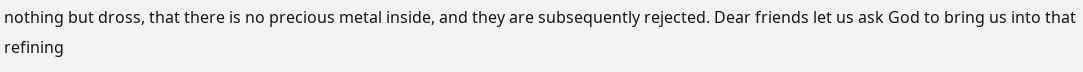nothing but dross, that there is no precious metal inside, and they are subsequently rejected. Dear friends let us ask God to bring us into that refining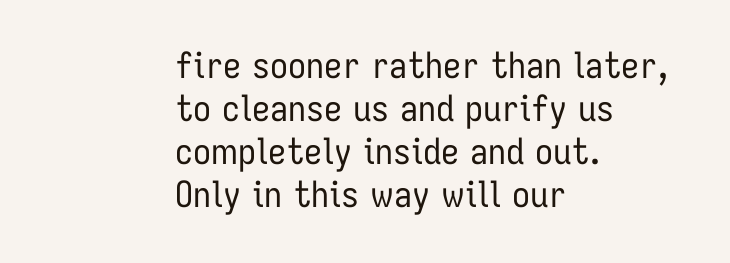fire sooner rather than later, to cleanse us and purify us completely inside and out. Only in this way will our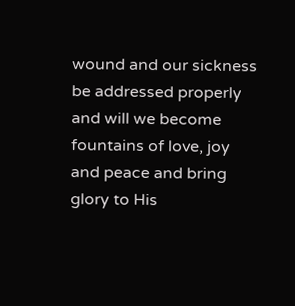wound and our sickness be addressed properly and will we become fountains of love, joy and peace and bring glory to His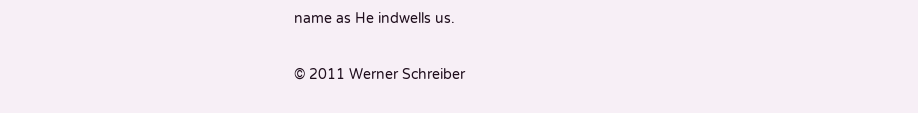name as He indwells us.

© 2011 Werner Schreiber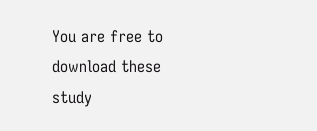You are free to download these study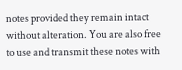notes provided they remain intact without alteration. You are also free to use and transmit these notes with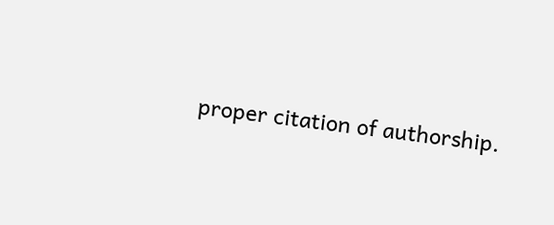proper citation of authorship.